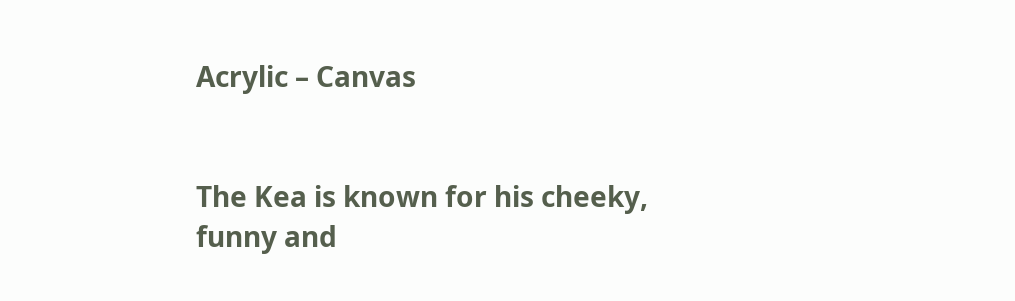Acrylic – Canvas


The Kea is known for his cheeky, funny and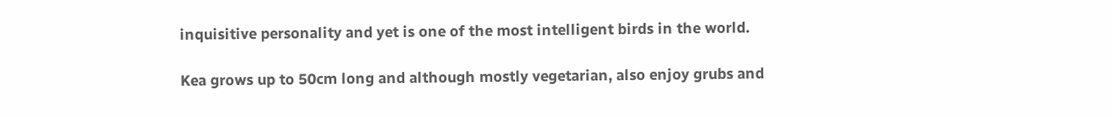inquisitive personality and yet is one of the most intelligent birds in the world.

Kea grows up to 50cm long and although mostly vegetarian, also enjoy grubs and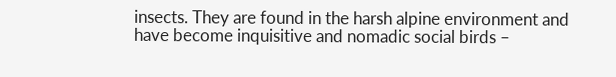insects. They are found in the harsh alpine environment and have become inquisitive and nomadic social birds –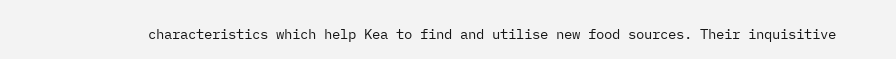characteristics which help Kea to find and utilise new food sources. Their inquisitive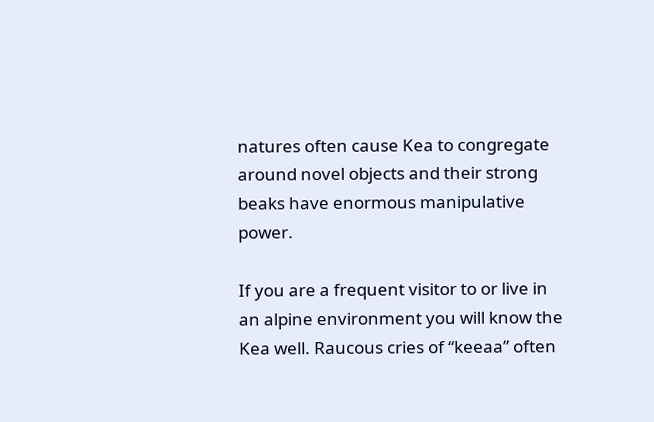natures often cause Kea to congregate around novel objects and their strong beaks have enormous manipulative power.

If you are a frequent visitor to or live in an alpine environment you will know the Kea well. Raucous cries of “keeaa” often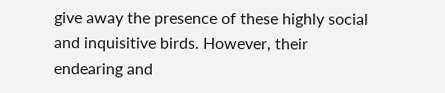give away the presence of these highly social and inquisitive birds. However, their endearing and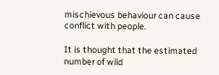mischievous behaviour can cause conflict with people.

It is thought that the estimated number of wild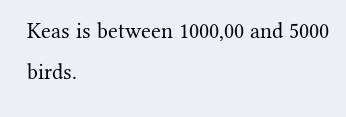Keas is between 1000,00 and 5000 birds.